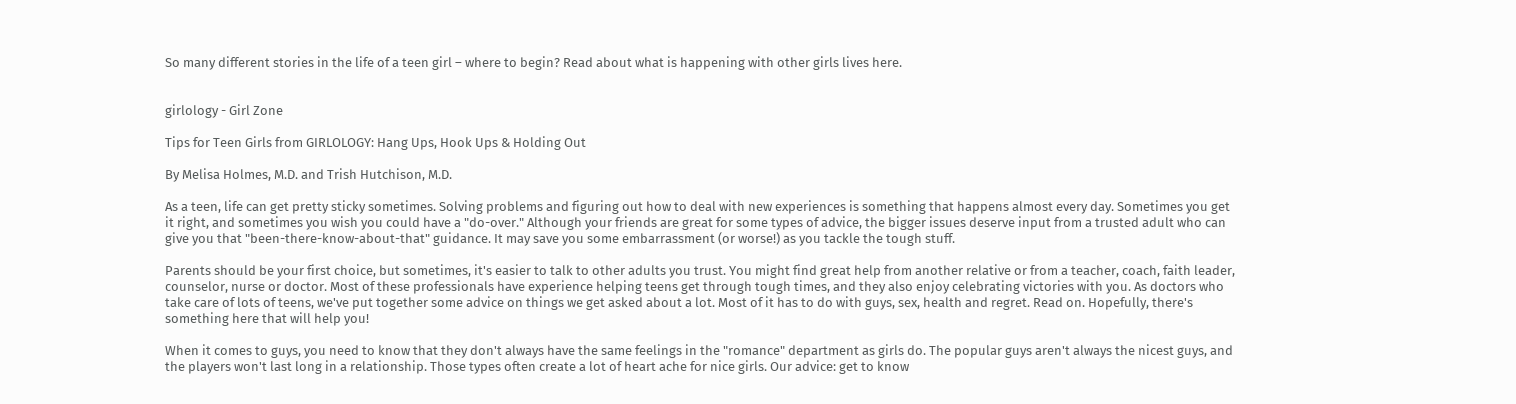So many different stories in the life of a teen girl – where to begin? Read about what is happening with other girls lives here.


girlology - Girl Zone

Tips for Teen Girls from GIRLOLOGY: Hang Ups, Hook Ups & Holding Out

By Melisa Holmes, M.D. and Trish Hutchison, M.D.

As a teen, life can get pretty sticky sometimes. Solving problems and figuring out how to deal with new experiences is something that happens almost every day. Sometimes you get it right, and sometimes you wish you could have a "do-over." Although your friends are great for some types of advice, the bigger issues deserve input from a trusted adult who can give you that "been-there-know-about-that" guidance. It may save you some embarrassment (or worse!) as you tackle the tough stuff.

Parents should be your first choice, but sometimes, it's easier to talk to other adults you trust. You might find great help from another relative or from a teacher, coach, faith leader, counselor, nurse or doctor. Most of these professionals have experience helping teens get through tough times, and they also enjoy celebrating victories with you. As doctors who take care of lots of teens, we've put together some advice on things we get asked about a lot. Most of it has to do with guys, sex, health and regret. Read on. Hopefully, there's something here that will help you!

When it comes to guys, you need to know that they don't always have the same feelings in the "romance" department as girls do. The popular guys aren't always the nicest guys, and the players won't last long in a relationship. Those types often create a lot of heart ache for nice girls. Our advice: get to know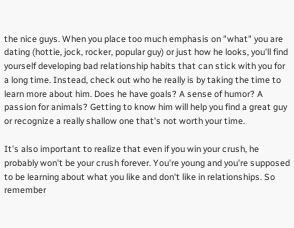the nice guys. When you place too much emphasis on "what" you are dating (hottie, jock, rocker, popular guy) or just how he looks, you'll find yourself developing bad relationship habits that can stick with you for a long time. Instead, check out who he really is by taking the time to learn more about him. Does he have goals? A sense of humor? A passion for animals? Getting to know him will help you find a great guy or recognize a really shallow one that's not worth your time.

It's also important to realize that even if you win your crush, he probably won't be your crush forever. You're young and you're supposed to be learning about what you like and don't like in relationships. So remember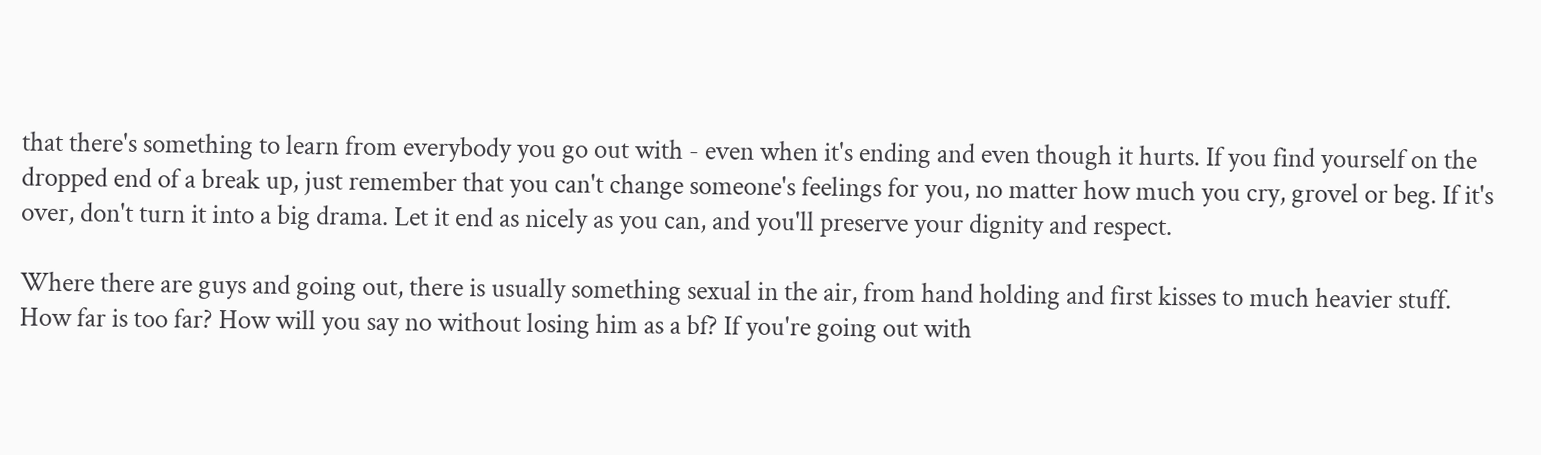that there's something to learn from everybody you go out with - even when it's ending and even though it hurts. If you find yourself on the dropped end of a break up, just remember that you can't change someone's feelings for you, no matter how much you cry, grovel or beg. If it's over, don't turn it into a big drama. Let it end as nicely as you can, and you'll preserve your dignity and respect.

Where there are guys and going out, there is usually something sexual in the air, from hand holding and first kisses to much heavier stuff. How far is too far? How will you say no without losing him as a bf? If you're going out with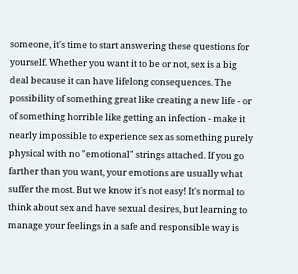someone, it's time to start answering these questions for yourself. Whether you want it to be or not, sex is a big deal because it can have lifelong consequences. The possibility of something great like creating a new life - or of something horrible like getting an infection - make it nearly impossible to experience sex as something purely physical with no "emotional" strings attached. If you go farther than you want, your emotions are usually what suffer the most. But we know it's not easy! It's normal to think about sex and have sexual desires, but learning to manage your feelings in a safe and responsible way is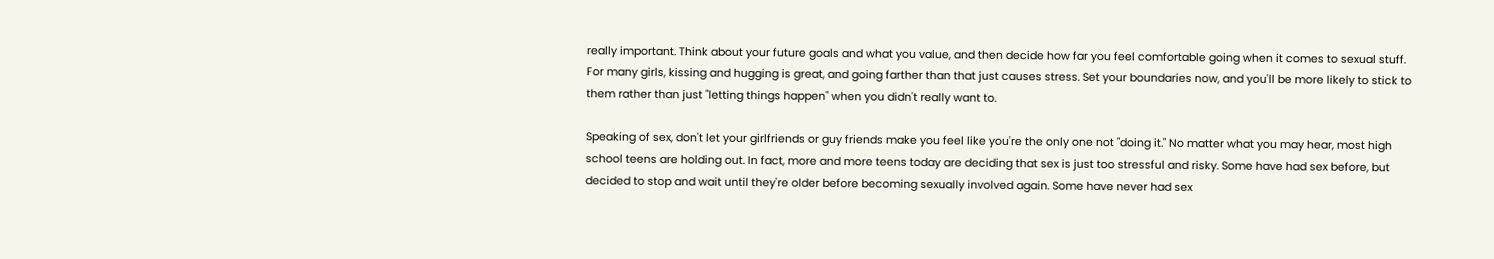really important. Think about your future goals and what you value, and then decide how far you feel comfortable going when it comes to sexual stuff. For many girls, kissing and hugging is great, and going farther than that just causes stress. Set your boundaries now, and you'll be more likely to stick to them rather than just "letting things happen" when you didn't really want to.

Speaking of sex, don't let your girlfriends or guy friends make you feel like you're the only one not "doing it." No matter what you may hear, most high school teens are holding out. In fact, more and more teens today are deciding that sex is just too stressful and risky. Some have had sex before, but decided to stop and wait until they're older before becoming sexually involved again. Some have never had sex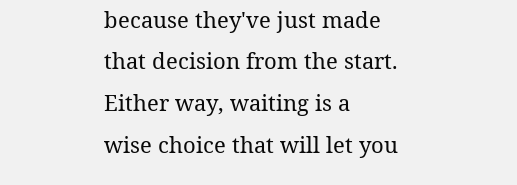because they've just made that decision from the start. Either way, waiting is a wise choice that will let you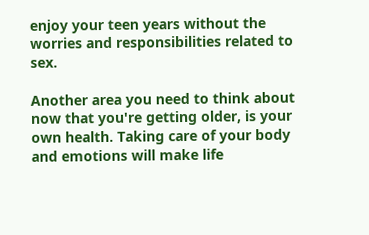enjoy your teen years without the worries and responsibilities related to sex.

Another area you need to think about now that you're getting older, is your own health. Taking care of your body and emotions will make life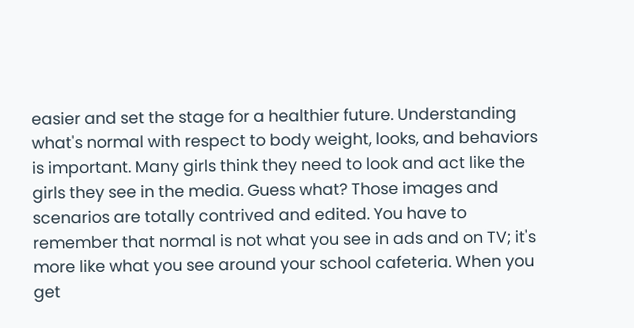easier and set the stage for a healthier future. Understanding what's normal with respect to body weight, looks, and behaviors is important. Many girls think they need to look and act like the girls they see in the media. Guess what? Those images and scenarios are totally contrived and edited. You have to remember that normal is not what you see in ads and on TV; it's more like what you see around your school cafeteria. When you get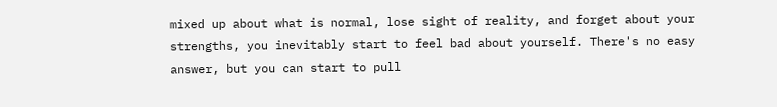mixed up about what is normal, lose sight of reality, and forget about your strengths, you inevitably start to feel bad about yourself. There's no easy answer, but you can start to pull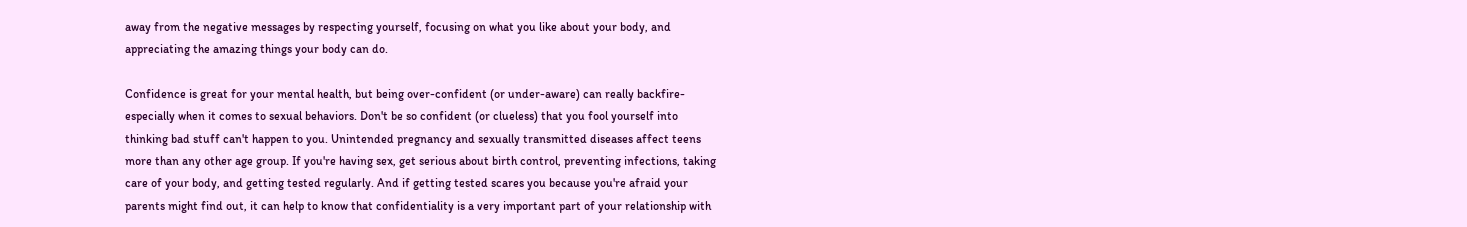away from the negative messages by respecting yourself, focusing on what you like about your body, and appreciating the amazing things your body can do.

Confidence is great for your mental health, but being over-confident (or under-aware) can really backfire- especially when it comes to sexual behaviors. Don't be so confident (or clueless) that you fool yourself into thinking bad stuff can't happen to you. Unintended pregnancy and sexually transmitted diseases affect teens more than any other age group. If you're having sex, get serious about birth control, preventing infections, taking care of your body, and getting tested regularly. And if getting tested scares you because you're afraid your parents might find out, it can help to know that confidentiality is a very important part of your relationship with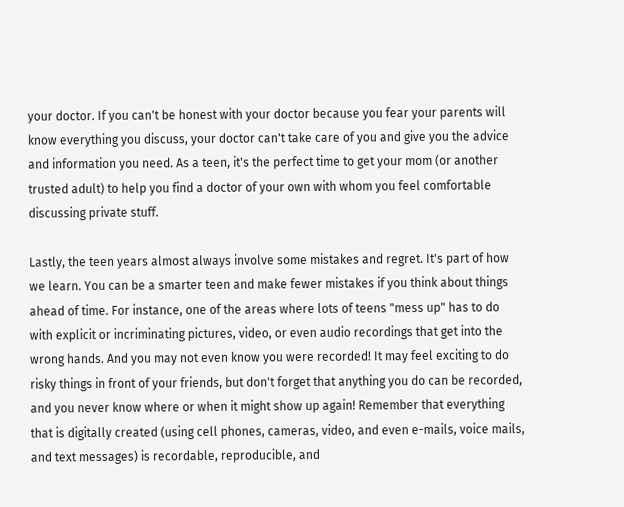your doctor. If you can't be honest with your doctor because you fear your parents will know everything you discuss, your doctor can't take care of you and give you the advice and information you need. As a teen, it's the perfect time to get your mom (or another trusted adult) to help you find a doctor of your own with whom you feel comfortable discussing private stuff.

Lastly, the teen years almost always involve some mistakes and regret. It's part of how we learn. You can be a smarter teen and make fewer mistakes if you think about things ahead of time. For instance, one of the areas where lots of teens "mess up" has to do with explicit or incriminating pictures, video, or even audio recordings that get into the wrong hands. And you may not even know you were recorded! It may feel exciting to do risky things in front of your friends, but don't forget that anything you do can be recorded, and you never know where or when it might show up again! Remember that everything that is digitally created (using cell phones, cameras, video, and even e-mails, voice mails, and text messages) is recordable, reproducible, and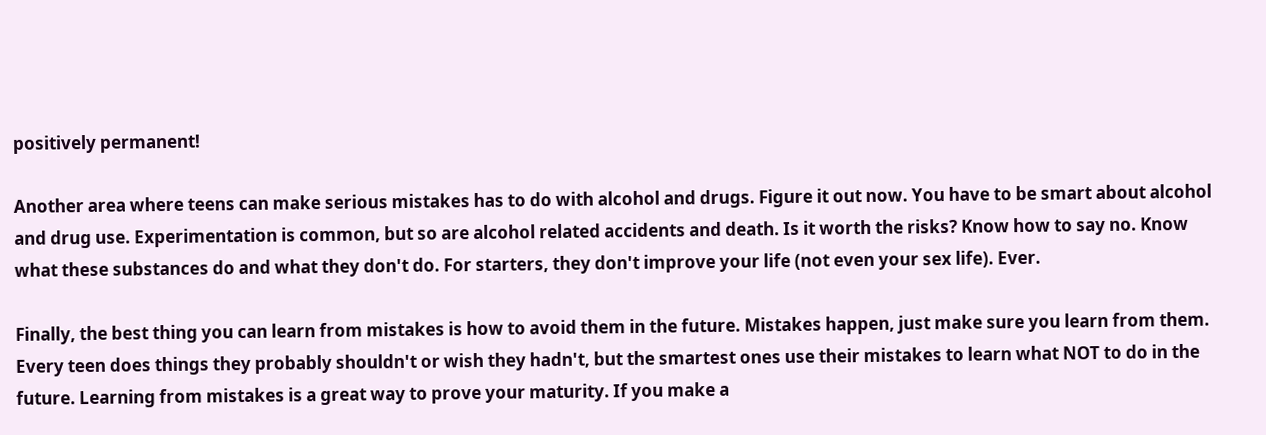positively permanent!

Another area where teens can make serious mistakes has to do with alcohol and drugs. Figure it out now. You have to be smart about alcohol and drug use. Experimentation is common, but so are alcohol related accidents and death. Is it worth the risks? Know how to say no. Know what these substances do and what they don't do. For starters, they don't improve your life (not even your sex life). Ever.

Finally, the best thing you can learn from mistakes is how to avoid them in the future. Mistakes happen, just make sure you learn from them. Every teen does things they probably shouldn't or wish they hadn't, but the smartest ones use their mistakes to learn what NOT to do in the future. Learning from mistakes is a great way to prove your maturity. If you make a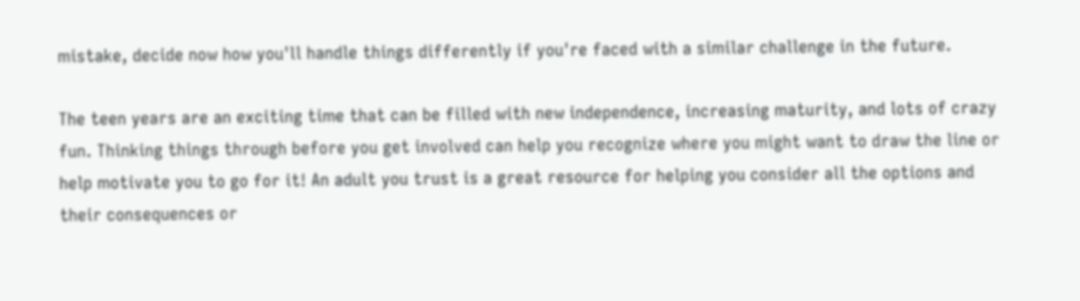mistake, decide now how you'll handle things differently if you're faced with a similar challenge in the future.

The teen years are an exciting time that can be filled with new independence, increasing maturity, and lots of crazy fun. Thinking things through before you get involved can help you recognize where you might want to draw the line or help motivate you to go for it! An adult you trust is a great resource for helping you consider all the options and their consequences or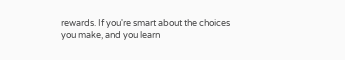rewards. If you're smart about the choices you make, and you learn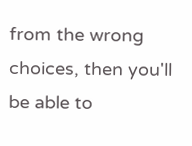from the wrong choices, then you'll be able to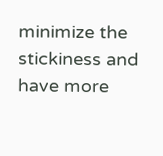minimize the stickiness and have more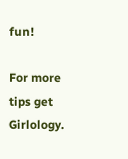fun!

For more tips get Girlology.